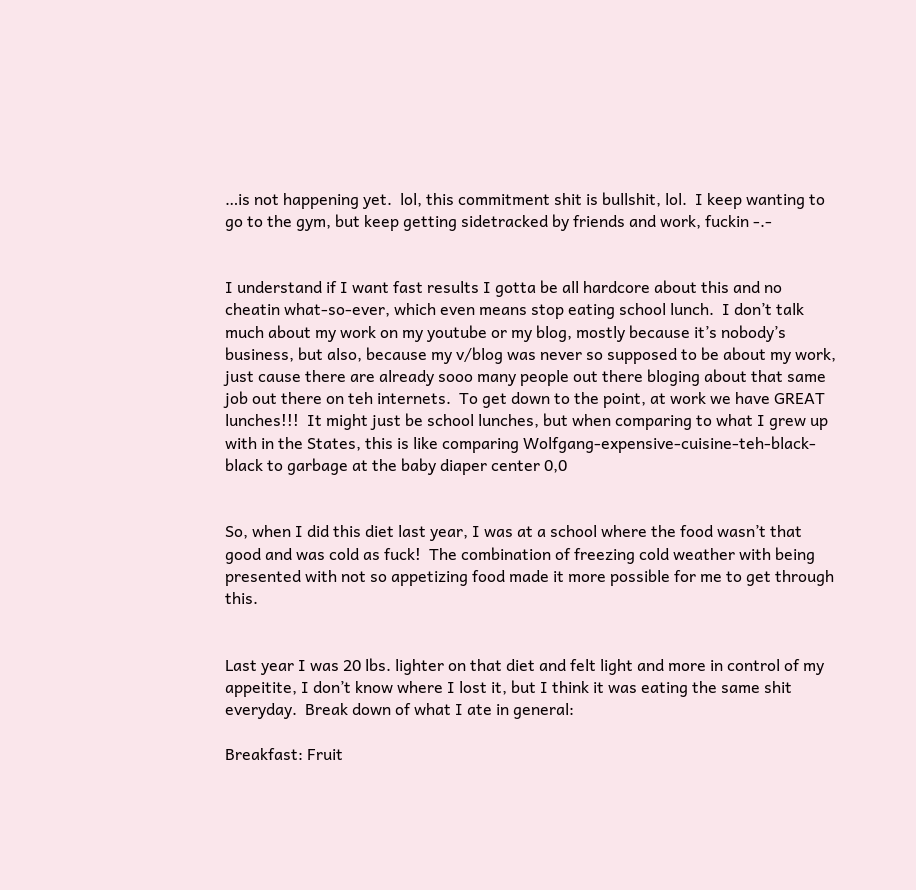…is not happening yet.  lol, this commitment shit is bullshit, lol.  I keep wanting to go to the gym, but keep getting sidetracked by friends and work, fuckin -.-


I understand if I want fast results I gotta be all hardcore about this and no cheatin what-so-ever, which even means stop eating school lunch.  I don’t talk much about my work on my youtube or my blog, mostly because it’s nobody’s business, but also, because my v/blog was never so supposed to be about my work, just cause there are already sooo many people out there bloging about that same job out there on teh internets.  To get down to the point, at work we have GREAT lunches!!!  It might just be school lunches, but when comparing to what I grew up with in the States, this is like comparing Wolfgang-expensive-cuisine-teh-black-black to garbage at the baby diaper center 0,0


So, when I did this diet last year, I was at a school where the food wasn’t that good and was cold as fuck!  The combination of freezing cold weather with being presented with not so appetizing food made it more possible for me to get through this.


Last year I was 20 lbs. lighter on that diet and felt light and more in control of my appeitite, I don’t know where I lost it, but I think it was eating the same shit everyday.  Break down of what I ate in general:

Breakfast: Fruit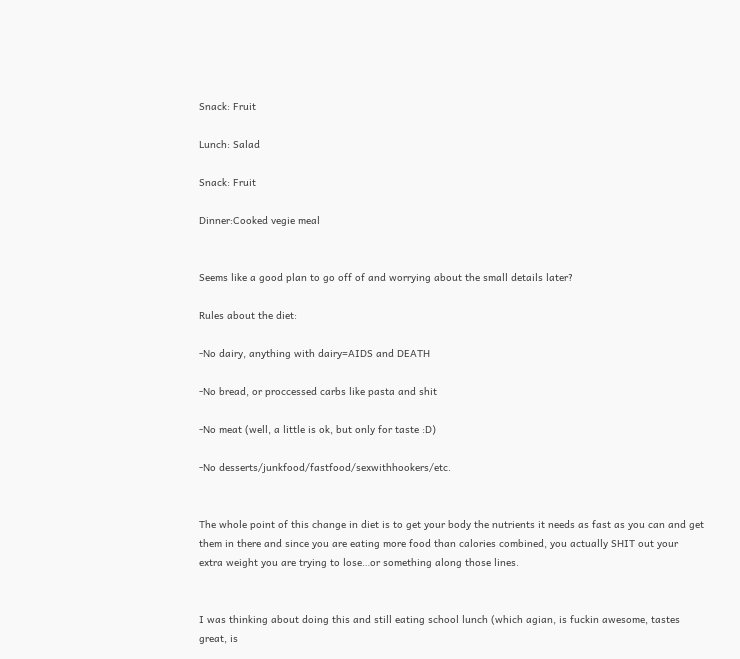Snack: Fruit

Lunch: Salad

Snack: Fruit

Dinner:Cooked vegie meal


Seems like a good plan to go off of and worrying about the small details later?

Rules about the diet:

-No dairy, anything with dairy=AIDS and DEATH

-No bread, or proccessed carbs like pasta and shit

-No meat (well, a little is ok, but only for taste :D)

-No desserts/junkfood/fastfood/sexwithhookers/etc.


The whole point of this change in diet is to get your body the nutrients it needs as fast as you can and get them in there and since you are eating more food than calories combined, you actually SHIT out your extra weight you are trying to lose…or something along those lines.


I was thinking about doing this and still eating school lunch (which agian, is fuckin awesome, tastes great, is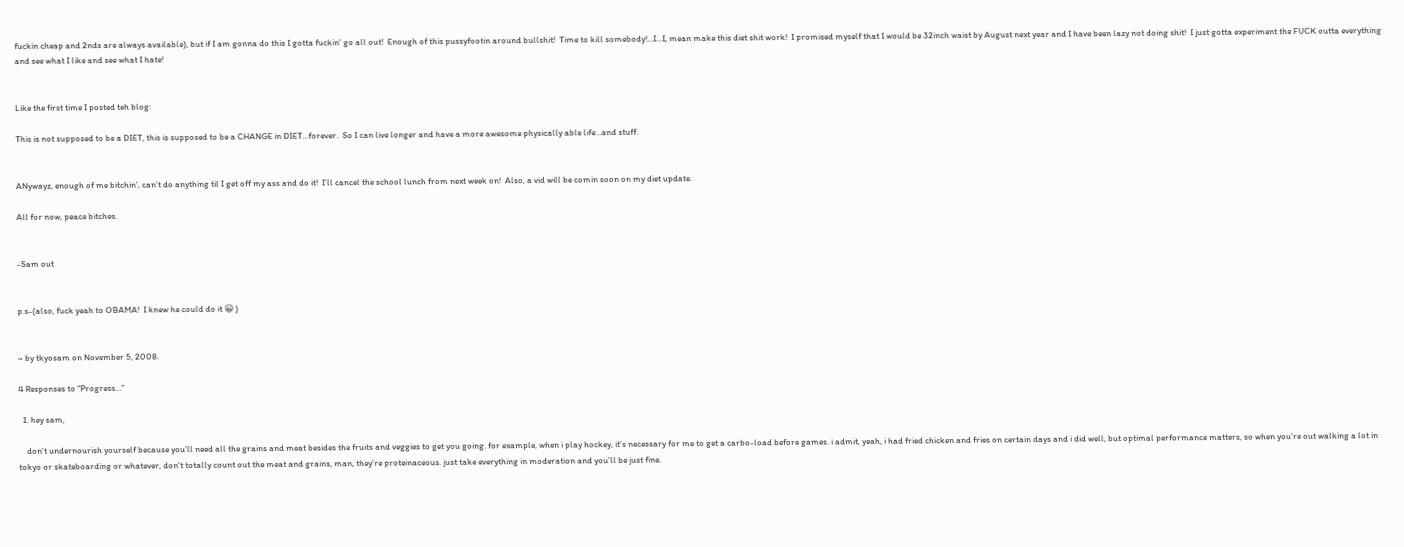fuckin cheap and 2nds are always available), but if I am gonna do this I gotta fuckin’ go all out!  Enough of this pussyfootin around bullshit!  Time to kill somebody!…I…I, mean make this diet shit work!  I promised myself that I would be 32inch waist by August next year and I have been lazy not doing shit!  I just gotta experiment the FUCK outta everything and see what I like and see what I hate!


Like the first time I posted teh blog:

This is not supposed to be a DIET, this is supposed to be a CHANGE in DIET…forever.  So I can live longer and have a more awesome physically able life…and stuff.


ANywayz, enough of me bitchin’, can’t do anything til I get off my ass and do it!  I’ll cancel the school lunch from next week on!  Also, a vid will be comin soon on my diet update.

All for now, peace bitches.


-Sam out


p.s-(also, fuck yeah to OBAMA!  I knew he could do it 😀 )


~ by tkyosam on November 5, 2008.

4 Responses to “Progress…”

  1. hey sam,

    don’t undernourish yourself because you’ll need all the grains and meat besides the fruits and veggies to get you going. for example, when i play hockey, it’s necessary for me to get a carbo-load before games. i admit, yeah, i had fried chicken and fries on certain days and i did well, but optimal performance matters, so when you’re out walking a lot in tokyo or skateboarding or whatever, don’t totally count out the meat and grains, man, they’re proteinaceous. just take everything in moderation and you’ll be just fine.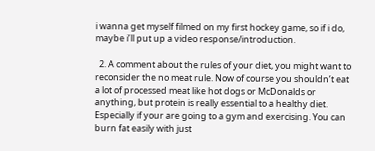i wanna get myself filmed on my first hockey game, so if i do, maybe i’ll put up a video response/introduction.

  2. A comment about the rules of your diet, you might want to reconsider the no meat rule. Now of course you shouldn’t eat a lot of processed meat like hot dogs or McDonalds or anything, but protein is really essential to a healthy diet. Especially if your are going to a gym and exercising. You can burn fat easily with just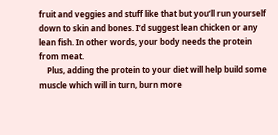fruit and veggies and stuff like that but you’ll run yourself down to skin and bones. I’d suggest lean chicken or any lean fish. In other words, your body needs the protein from meat.
    Plus, adding the protein to your diet will help build some muscle which will in turn, burn more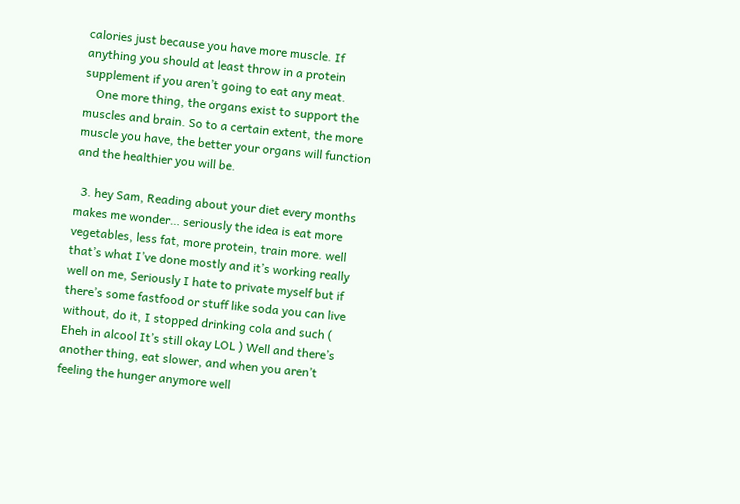calories just because you have more muscle. If anything you should at least throw in a protein supplement if you aren’t going to eat any meat.
    One more thing, the organs exist to support the muscles and brain. So to a certain extent, the more muscle you have, the better your organs will function and the healthier you will be.

  3. hey Sam, Reading about your diet every months makes me wonder… seriously the idea is eat more vegetables, less fat, more protein, train more. well that’s what I’ve done mostly and it’s working really well on me, Seriously I hate to private myself but if there’s some fastfood or stuff like soda you can live without, do it, I stopped drinking cola and such ( Eheh in alcool It’s still okay LOL ) Well and there’s another thing, eat slower, and when you aren’t feeling the hunger anymore well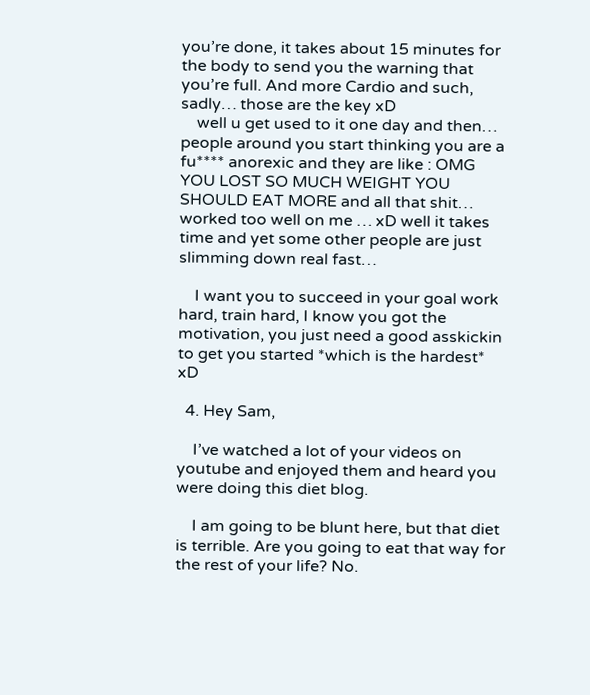you’re done, it takes about 15 minutes for the body to send you the warning that you’re full. And more Cardio and such, sadly… those are the key xD
    well u get used to it one day and then… people around you start thinking you are a fu**** anorexic and they are like : OMG YOU LOST SO MUCH WEIGHT YOU SHOULD EAT MORE and all that shit… worked too well on me … xD well it takes time and yet some other people are just slimming down real fast…

    I want you to succeed in your goal work hard, train hard, I know you got the motivation, you just need a good asskickin to get you started *which is the hardest* xD

  4. Hey Sam,

    I’ve watched a lot of your videos on youtube and enjoyed them and heard you were doing this diet blog.

    I am going to be blunt here, but that diet is terrible. Are you going to eat that way for the rest of your life? No.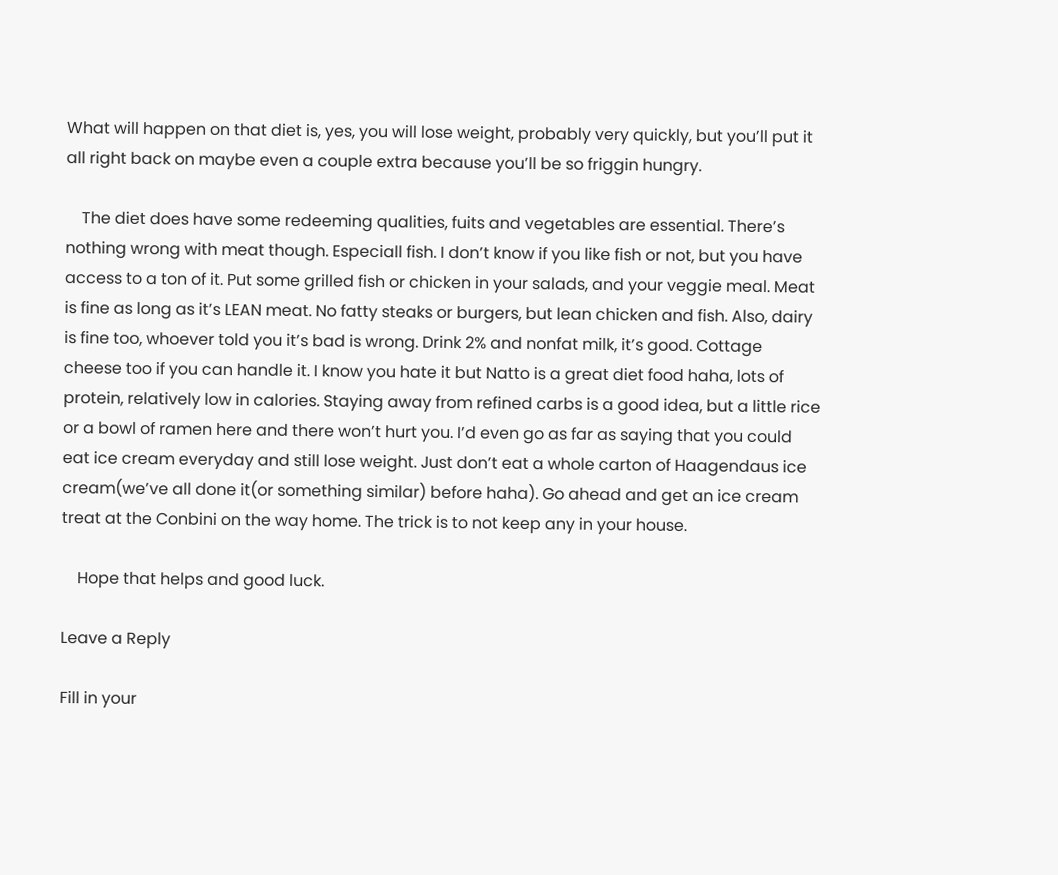What will happen on that diet is, yes, you will lose weight, probably very quickly, but you’ll put it all right back on maybe even a couple extra because you’ll be so friggin hungry.

    The diet does have some redeeming qualities, fuits and vegetables are essential. There’s nothing wrong with meat though. Especiall fish. I don’t know if you like fish or not, but you have access to a ton of it. Put some grilled fish or chicken in your salads, and your veggie meal. Meat is fine as long as it’s LEAN meat. No fatty steaks or burgers, but lean chicken and fish. Also, dairy is fine too, whoever told you it’s bad is wrong. Drink 2% and nonfat milk, it’s good. Cottage cheese too if you can handle it. I know you hate it but Natto is a great diet food haha, lots of protein, relatively low in calories. Staying away from refined carbs is a good idea, but a little rice or a bowl of ramen here and there won’t hurt you. I’d even go as far as saying that you could eat ice cream everyday and still lose weight. Just don’t eat a whole carton of Haagendaus ice cream(we’ve all done it(or something similar) before haha). Go ahead and get an ice cream treat at the Conbini on the way home. The trick is to not keep any in your house.

    Hope that helps and good luck.

Leave a Reply

Fill in your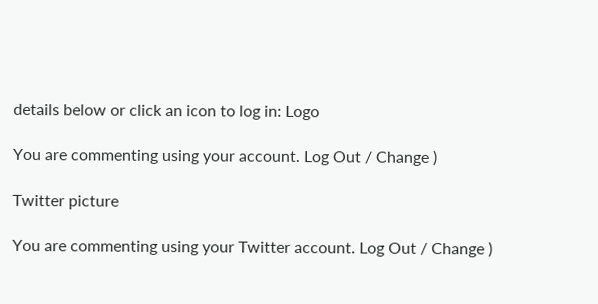details below or click an icon to log in: Logo

You are commenting using your account. Log Out / Change )

Twitter picture

You are commenting using your Twitter account. Log Out / Change )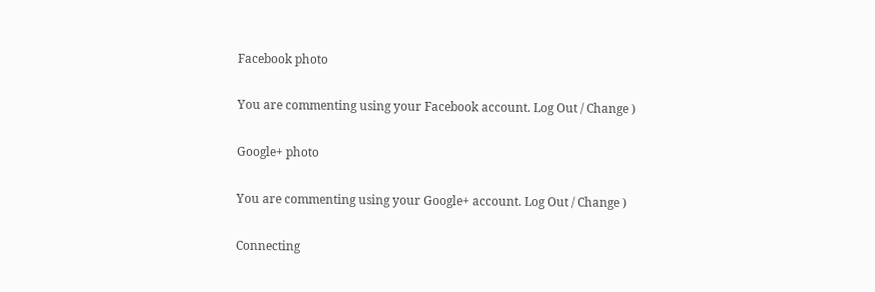Facebook photo

You are commenting using your Facebook account. Log Out / Change )

Google+ photo

You are commenting using your Google+ account. Log Out / Change )

Connecting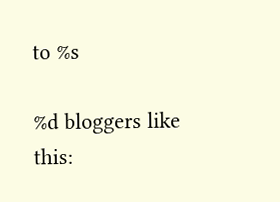to %s

%d bloggers like this: